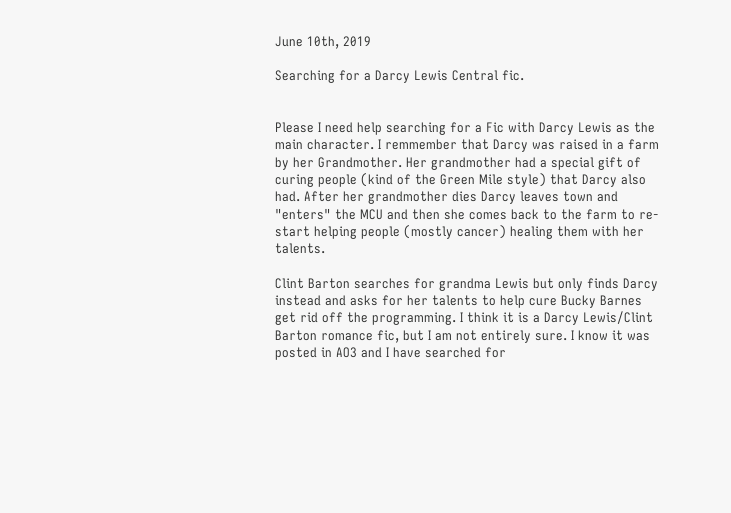June 10th, 2019

Searching for a Darcy Lewis Central fic.


Please I need help searching for a Fic with Darcy Lewis as the main character. I remmember that Darcy was raised in a farm by her Grandmother. Her grandmother had a special gift of curing people (kind of the Green Mile style) that Darcy also had. After her grandmother dies Darcy leaves town and "enters" the MCU and then she comes back to the farm to re-start helping people (mostly cancer) healing them with her talents.

Clint Barton searches for grandma Lewis but only finds Darcy instead and asks for her talents to help cure Bucky Barnes get rid off the programming. I think it is a Darcy Lewis/Clint Barton romance fic, but I am not entirely sure. I know it was posted in AO3 and I have searched for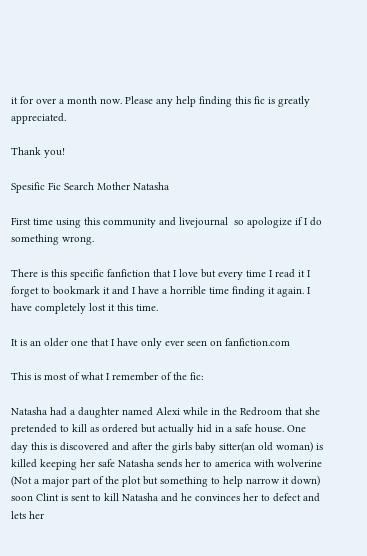it for over a month now. Please any help finding this fic is greatly appreciated.

Thank you!

Spesific Fic Search Mother Natasha

First time using this community and livejournal  so apologize if I do something wrong.

There is this specific fanfiction that I love but every time I read it I forget to bookmark it and I have a horrible time finding it again. I have completely lost it this time.

It is an older one that I have only ever seen on fanfiction.com

This is most of what I remember of the fic:

Natasha had a daughter named Alexi while in the Redroom that she pretended to kill as ordered but actually hid in a safe house. One day this is discovered and after the girls baby sitter(an old woman) is killed keeping her safe Natasha sends her to america with wolverine (Not a major part of the plot but something to help narrow it down) soon Clint is sent to kill Natasha and he convinces her to defect and lets her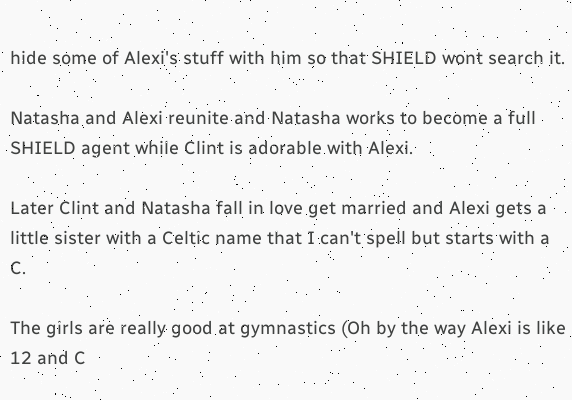hide some of Alexi's stuff with him so that SHIELD wont search it.

Natasha and Alexi reunite and Natasha works to become a full SHIELD agent while Clint is adorable with Alexi.

Later Clint and Natasha fall in love get married and Alexi gets a little sister with a Celtic name that I can't spell but starts with a C.

The girls are really good at gymnastics (Oh by the way Alexi is like 12 and C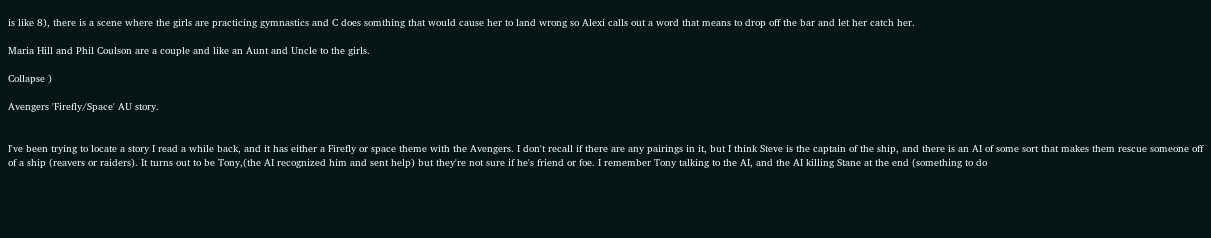is like 8), there is a scene where the girls are practicing gymnastics and C does somthing that would cause her to land wrong so Alexi calls out a word that means to drop off the bar and let her catch her.

Maria Hill and Phil Coulson are a couple and like an Aunt and Uncle to the girls.

Collapse )

Avengers 'Firefly/Space' AU story.


I've been trying to locate a story I read a while back, and it has either a Firefly or space theme with the Avengers. I don't recall if there are any pairings in it, but I think Steve is the captain of the ship, and there is an AI of some sort that makes them rescue someone off of a ship (reavers or raiders). It turns out to be Tony,(the AI recognized him and sent help) but they're not sure if he's friend or foe. I remember Tony talking to the AI, and the AI killing Stane at the end (something to do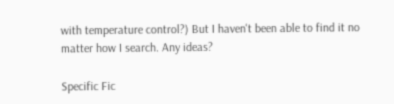with temperature control?) But I haven't been able to find it no matter how I search. Any ideas?

Specific Fic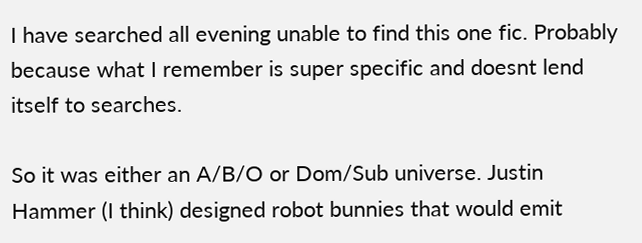I have searched all evening unable to find this one fic. Probably because what I remember is super specific and doesnt lend itself to searches.

So it was either an A/B/O or Dom/Sub universe. Justin Hammer (I think) designed robot bunnies that would emit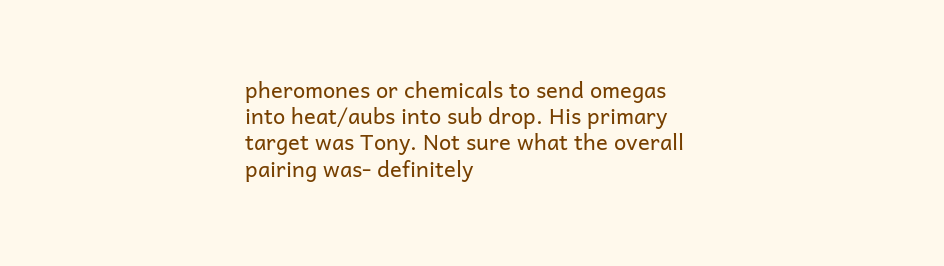pheromones or chemicals to send omegas into heat/aubs into sub drop. His primary target was Tony. Not sure what the overall pairing was- definitely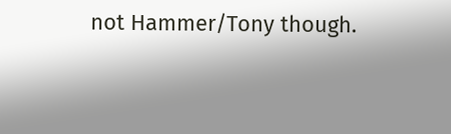not Hammer/Tony though.